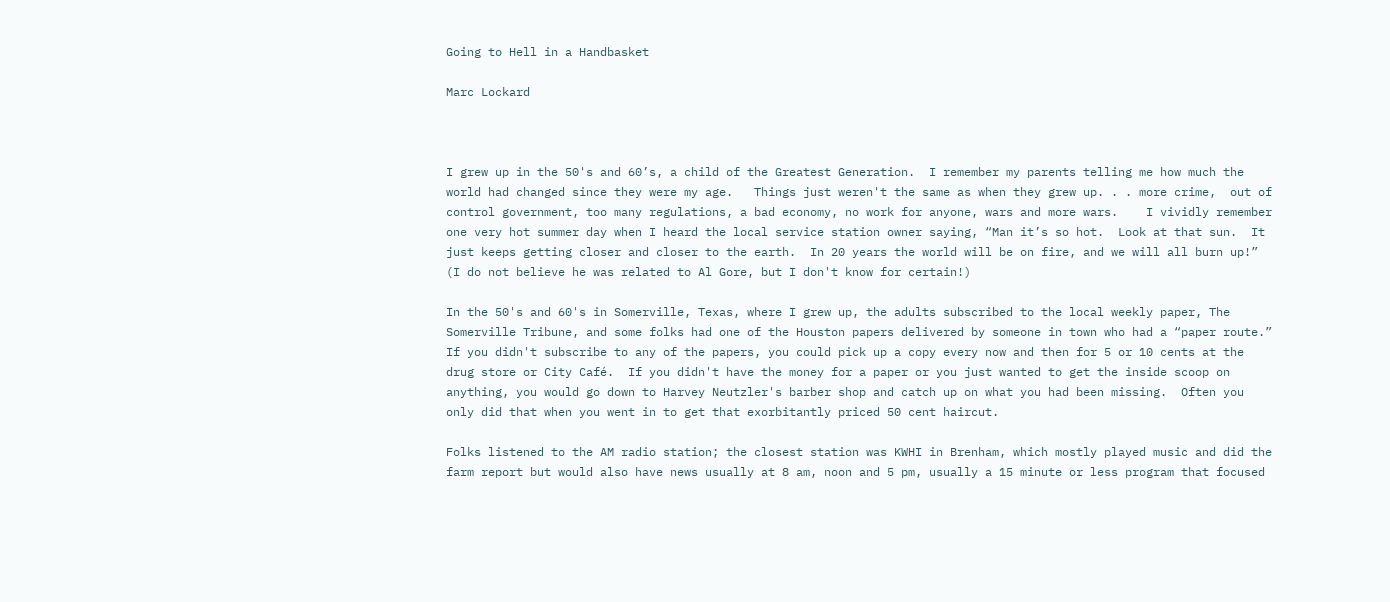Going to Hell in a Handbasket

Marc Lockard



I grew up in the 50's and 60’s, a child of the Greatest Generation.  I remember my parents telling me how much the world had changed since they were my age.   Things just weren't the same as when they grew up. . . more crime,  out of control government, too many regulations, a bad economy, no work for anyone, wars and more wars.    I vividly remember one very hot summer day when I heard the local service station owner saying, “Man it’s so hot.  Look at that sun.  It just keeps getting closer and closer to the earth.  In 20 years the world will be on fire, and we will all burn up!” (I do not believe he was related to Al Gore, but I don't know for certain!)

In the 50's and 60's in Somerville, Texas, where I grew up, the adults subscribed to the local weekly paper, The Somerville Tribune, and some folks had one of the Houston papers delivered by someone in town who had a “paper route.”  If you didn't subscribe to any of the papers, you could pick up a copy every now and then for 5 or 10 cents at the drug store or City Café.  If you didn't have the money for a paper or you just wanted to get the inside scoop on anything, you would go down to Harvey Neutzler's barber shop and catch up on what you had been missing.  Often you only did that when you went in to get that exorbitantly priced 50 cent haircut.

Folks listened to the AM radio station; the closest station was KWHI in Brenham, which mostly played music and did the farm report but would also have news usually at 8 am, noon and 5 pm, usually a 15 minute or less program that focused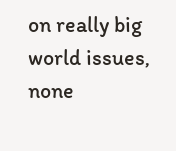on really big world issues, none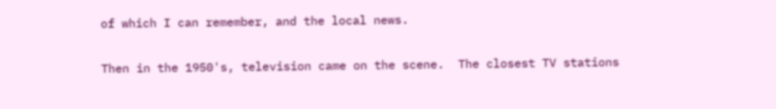of which I can remember, and the local news.

Then in the 1950's, television came on the scene.  The closest TV stations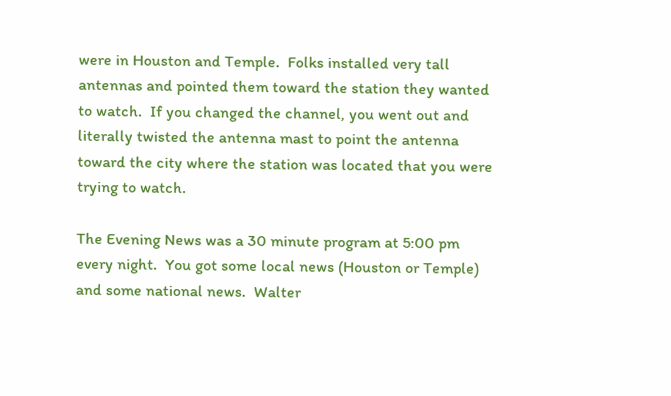were in Houston and Temple.  Folks installed very tall antennas and pointed them toward the station they wanted to watch.  If you changed the channel, you went out and literally twisted the antenna mast to point the antenna toward the city where the station was located that you were trying to watch.

The Evening News was a 30 minute program at 5:00 pm every night.  You got some local news (Houston or Temple) and some national news.  Walter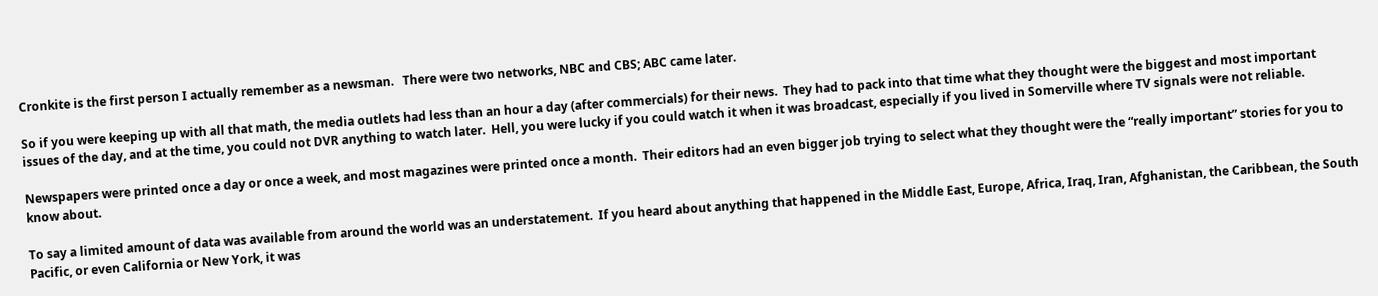Cronkite is the first person I actually remember as a newsman.   There were two networks, NBC and CBS; ABC came later.

So if you were keeping up with all that math, the media outlets had less than an hour a day (after commercials) for their news.  They had to pack into that time what they thought were the biggest and most important issues of the day, and at the time, you could not DVR anything to watch later.  Hell, you were lucky if you could watch it when it was broadcast, especially if you lived in Somerville where TV signals were not reliable.

Newspapers were printed once a day or once a week, and most magazines were printed once a month.  Their editors had an even bigger job trying to select what they thought were the “really important” stories for you to know about.

To say a limited amount of data was available from around the world was an understatement.  If you heard about anything that happened in the Middle East, Europe, Africa, Iraq, Iran, Afghanistan, the Caribbean, the South Pacific, or even California or New York, it was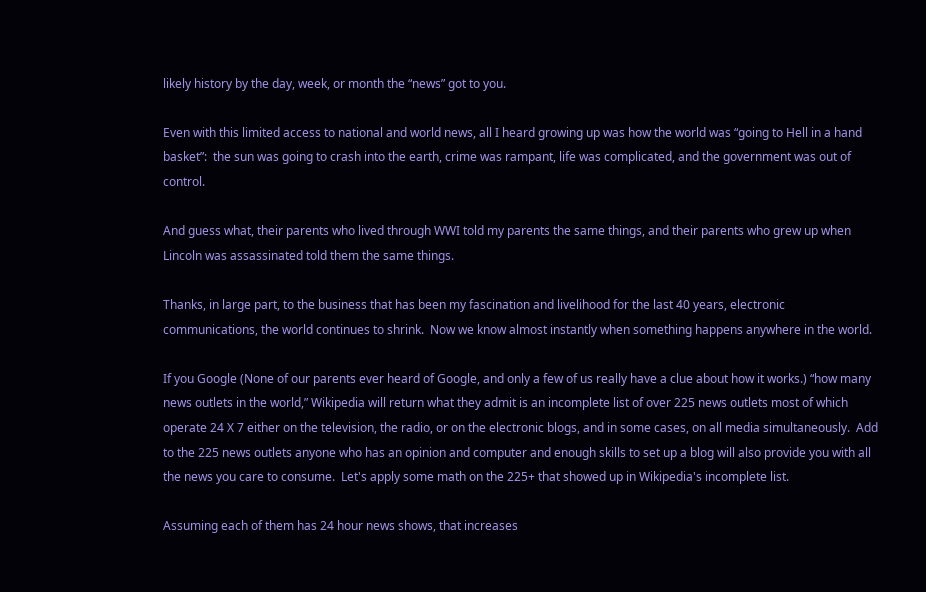likely history by the day, week, or month the “news” got to you.

Even with this limited access to national and world news, all I heard growing up was how the world was “going to Hell in a hand basket”:  the sun was going to crash into the earth, crime was rampant, life was complicated, and the government was out of control.

And guess what, their parents who lived through WWI told my parents the same things, and their parents who grew up when Lincoln was assassinated told them the same things.

Thanks, in large part, to the business that has been my fascination and livelihood for the last 40 years, electronic communications, the world continues to shrink.  Now we know almost instantly when something happens anywhere in the world.

If you Google (None of our parents ever heard of Google, and only a few of us really have a clue about how it works.) “how many news outlets in the world,” Wikipedia will return what they admit is an incomplete list of over 225 news outlets most of which operate 24 X 7 either on the television, the radio, or on the electronic blogs, and in some cases, on all media simultaneously.  Add to the 225 news outlets anyone who has an opinion and computer and enough skills to set up a blog will also provide you with all the news you care to consume.  Let's apply some math on the 225+ that showed up in Wikipedia's incomplete list.

Assuming each of them has 24 hour news shows, that increases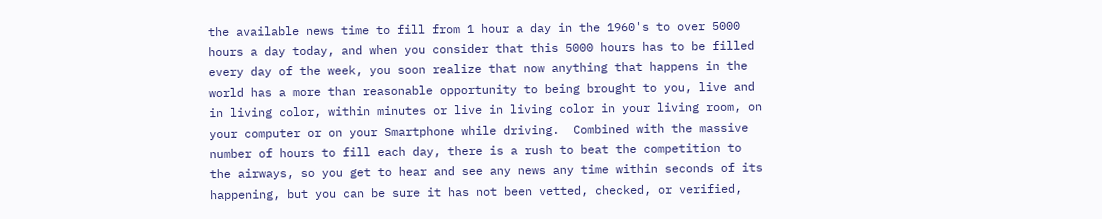the available news time to fill from 1 hour a day in the 1960's to over 5000 hours a day today, and when you consider that this 5000 hours has to be filled every day of the week, you soon realize that now anything that happens in the world has a more than reasonable opportunity to being brought to you, live and in living color, within minutes or live in living color in your living room, on your computer or on your Smartphone while driving.  Combined with the massive number of hours to fill each day, there is a rush to beat the competition to the airways, so you get to hear and see any news any time within seconds of its happening, but you can be sure it has not been vetted, checked, or verified,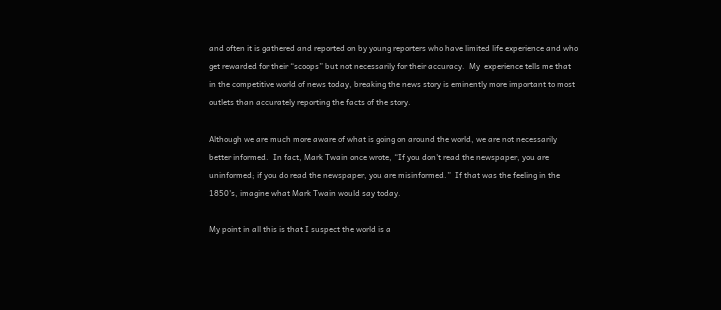and often it is gathered and reported on by young reporters who have limited life experience and who get rewarded for their “scoops” but not necessarily for their accuracy.  My  experience tells me that in the competitive world of news today, breaking the news story is eminently more important to most outlets than accurately reporting the facts of the story.

Although we are much more aware of what is going on around the world, we are not necessarily better informed.  In fact, Mark Twain once wrote, “If you don't read the newspaper, you are uninformed; if you do read the newspaper, you are misinformed.”  If that was the feeling in the 1850's, imagine what Mark Twain would say today.

My point in all this is that I suspect the world is a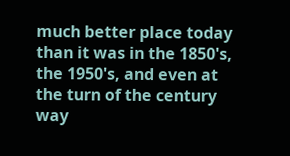much better place today than it was in the 1850's, the 1950's, and even at the turn of the century way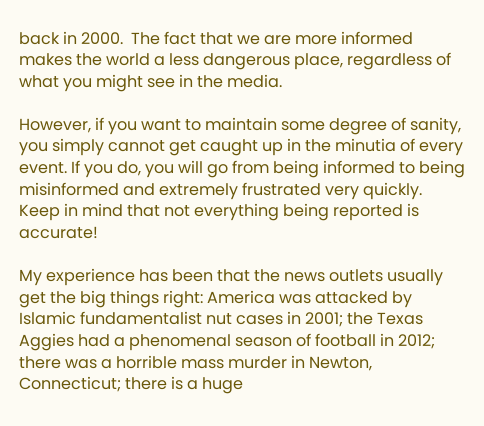back in 2000.  The fact that we are more informed makes the world a less dangerous place, regardless of what you might see in the media.

However, if you want to maintain some degree of sanity, you simply cannot get caught up in the minutia of every event. If you do, you will go from being informed to being misinformed and extremely frustrated very quickly.   Keep in mind that not everything being reported is accurate!

My experience has been that the news outlets usually get the big things right: America was attacked by Islamic fundamentalist nut cases in 2001; the Texas Aggies had a phenomenal season of football in 2012; there was a horrible mass murder in Newton, Connecticut; there is a huge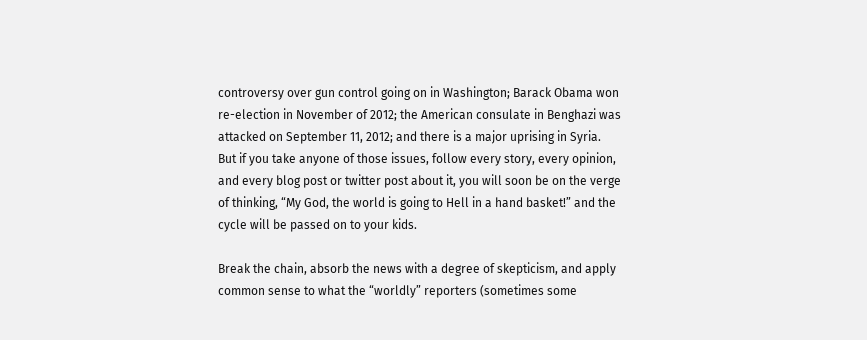controversy over gun control going on in Washington; Barack Obama won re-election in November of 2012; the American consulate in Benghazi was attacked on September 11, 2012; and there is a major uprising in Syria.  But if you take anyone of those issues, follow every story, every opinion, and every blog post or twitter post about it, you will soon be on the verge of thinking, “My God, the world is going to Hell in a hand basket!” and the cycle will be passed on to your kids.

Break the chain, absorb the news with a degree of skepticism, and apply common sense to what the “worldly” reporters (sometimes some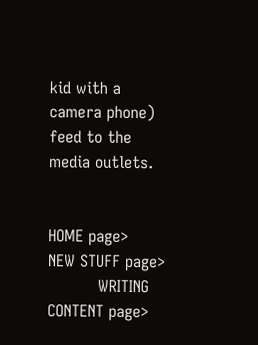kid with a camera phone) feed to the media outlets.


HOME page>                  NEW STUFF page>
          WRITING CONTENT page>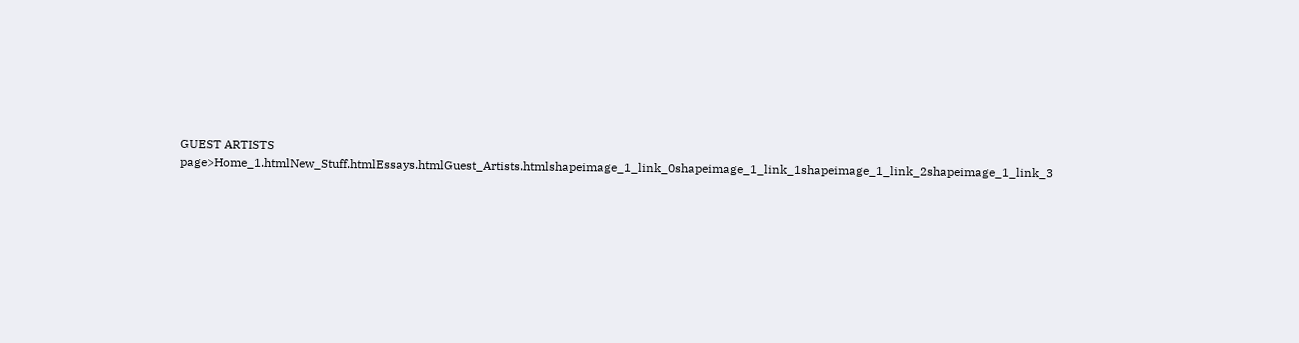GUEST ARTISTS page>Home_1.htmlNew_Stuff.htmlEssays.htmlGuest_Artists.htmlshapeimage_1_link_0shapeimage_1_link_1shapeimage_1_link_2shapeimage_1_link_3